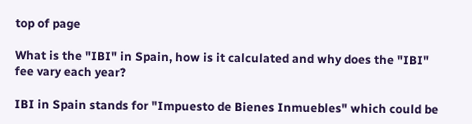top of page

What is the "IBI" in Spain, how is it calculated and why does the "IBI" fee vary each year?

IBI in Spain stands for "Impuesto de Bienes Inmuebles" which could be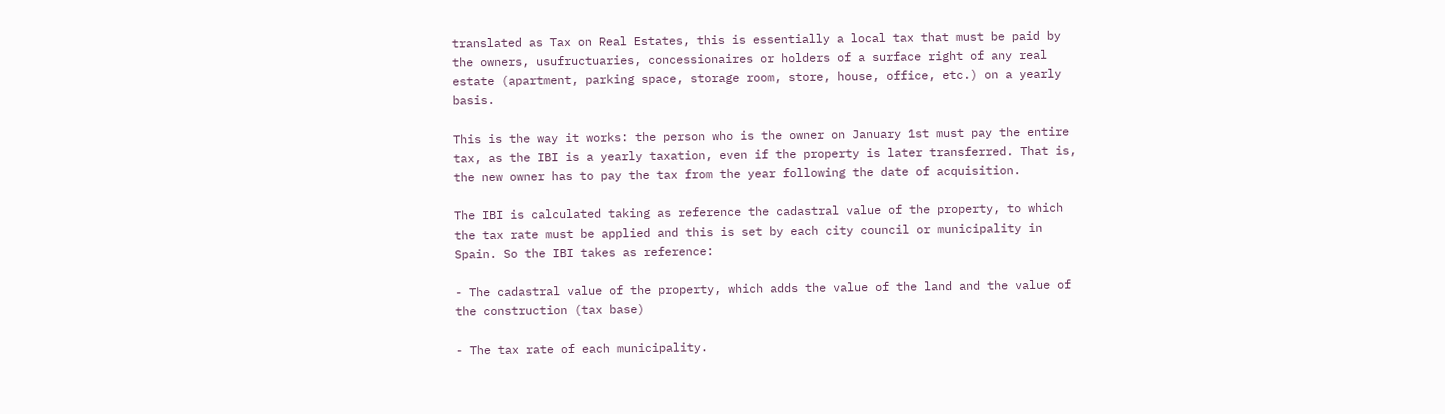translated as Tax on Real Estates, this is essentially a local tax that must be paid by the owners, usufructuaries, concessionaires or holders of a surface right of any real estate (apartment, parking space, storage room, store, house, office, etc.) on a yearly basis.

This is the way it works: the person who is the owner on January 1st must pay the entire tax, as the IBI is a yearly taxation, even if the property is later transferred. That is, the new owner has to pay the tax from the year following the date of acquisition.

The IBI is calculated taking as reference the cadastral value of the property, to which the tax rate must be applied and this is set by each city council or municipality in Spain. So the IBI takes as reference:

- The cadastral value of the property, which adds the value of the land and the value of the construction (tax base)

- The tax rate of each municipality.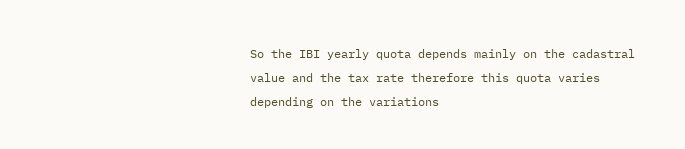So the IBI yearly quota depends mainly on the cadastral value and the tax rate therefore this quota varies depending on the variations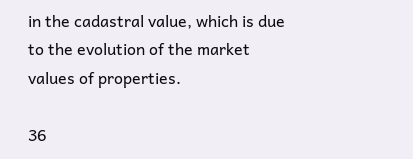in the cadastral value, which is due to the evolution of the market values of properties.

36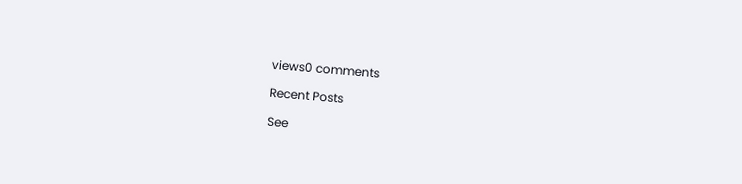views0 comments

Recent Posts

See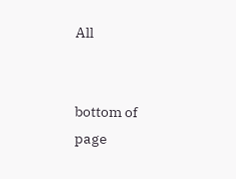All


bottom of page